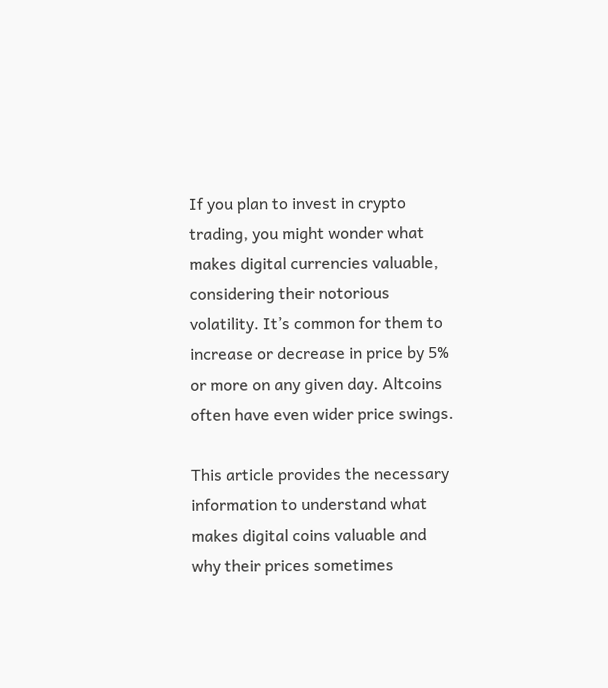If you plan to invest in crypto trading, you might wonder what makes digital currencies valuable, considering their notorious volatility. It’s common for them to increase or decrease in price by 5% or more on any given day. Altcoins often have even wider price swings.

This article provides the necessary information to understand what makes digital coins valuable and why their prices sometimes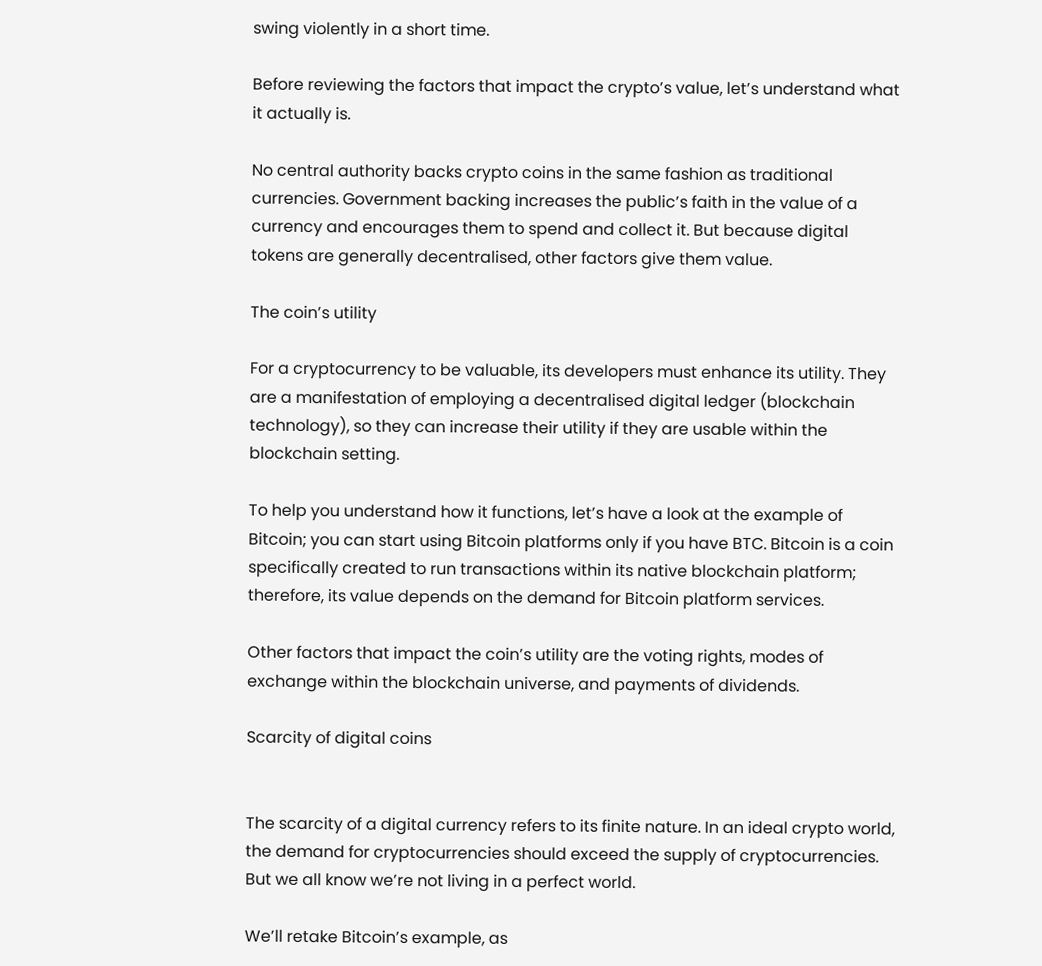swing violently in a short time.

Before reviewing the factors that impact the crypto’s value, let’s understand what it actually is.

No central authority backs crypto coins in the same fashion as traditional currencies. Government backing increases the public’s faith in the value of a currency and encourages them to spend and collect it. But because digital tokens are generally decentralised, other factors give them value.

The coin’s utility

For a cryptocurrency to be valuable, its developers must enhance its utility. They are a manifestation of employing a decentralised digital ledger (blockchain technology), so they can increase their utility if they are usable within the blockchain setting.

To help you understand how it functions, let’s have a look at the example of Bitcoin; you can start using Bitcoin platforms only if you have BTC. Bitcoin is a coin specifically created to run transactions within its native blockchain platform; therefore, its value depends on the demand for Bitcoin platform services.

Other factors that impact the coin’s utility are the voting rights, modes of exchange within the blockchain universe, and payments of dividends.

Scarcity of digital coins


The scarcity of a digital currency refers to its finite nature. In an ideal crypto world, the demand for cryptocurrencies should exceed the supply of cryptocurrencies. But we all know we’re not living in a perfect world.

We’ll retake Bitcoin’s example, as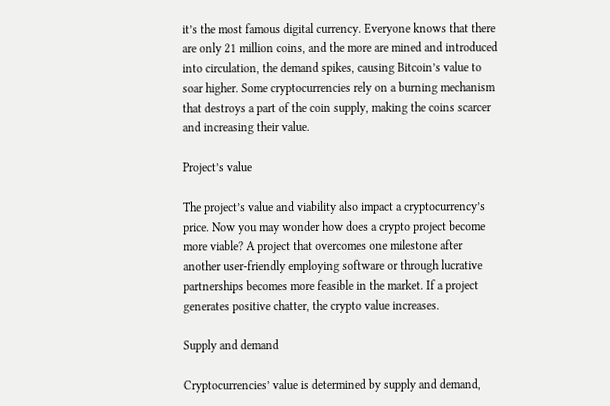it’s the most famous digital currency. Everyone knows that there are only 21 million coins, and the more are mined and introduced into circulation, the demand spikes, causing Bitcoin’s value to soar higher. Some cryptocurrencies rely on a burning mechanism that destroys a part of the coin supply, making the coins scarcer and increasing their value.

Project’s value

The project’s value and viability also impact a cryptocurrency’s price. Now you may wonder how does a crypto project become more viable? A project that overcomes one milestone after another user-friendly employing software or through lucrative partnerships becomes more feasible in the market. If a project generates positive chatter, the crypto value increases.

Supply and demand

Cryptocurrencies’ value is determined by supply and demand,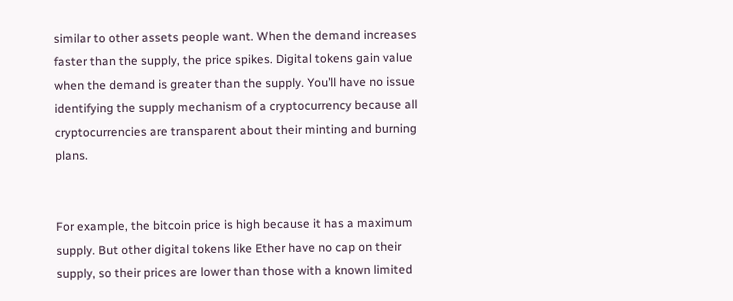similar to other assets people want. When the demand increases faster than the supply, the price spikes. Digital tokens gain value when the demand is greater than the supply. You’ll have no issue identifying the supply mechanism of a cryptocurrency because all cryptocurrencies are transparent about their minting and burning plans.


For example, the bitcoin price is high because it has a maximum supply. But other digital tokens like Ether have no cap on their supply, so their prices are lower than those with a known limited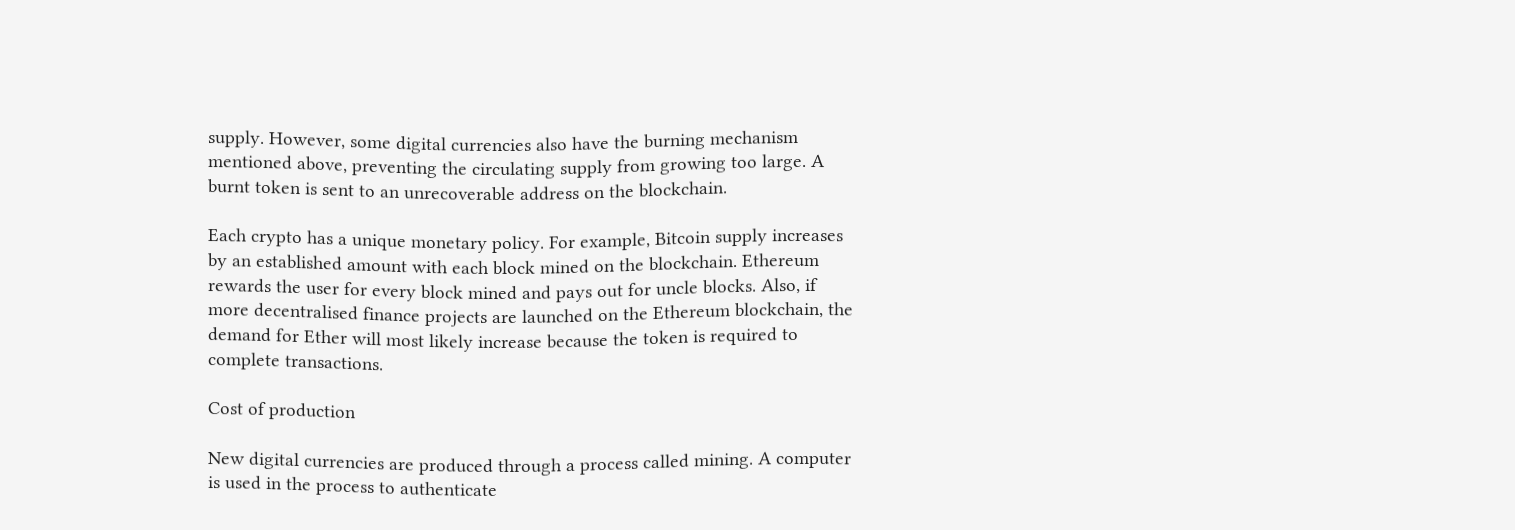supply. However, some digital currencies also have the burning mechanism mentioned above, preventing the circulating supply from growing too large. A burnt token is sent to an unrecoverable address on the blockchain.

Each crypto has a unique monetary policy. For example, Bitcoin supply increases by an established amount with each block mined on the blockchain. Ethereum rewards the user for every block mined and pays out for uncle blocks. Also, if more decentralised finance projects are launched on the Ethereum blockchain, the demand for Ether will most likely increase because the token is required to complete transactions.

Cost of production

New digital currencies are produced through a process called mining. A computer is used in the process to authenticate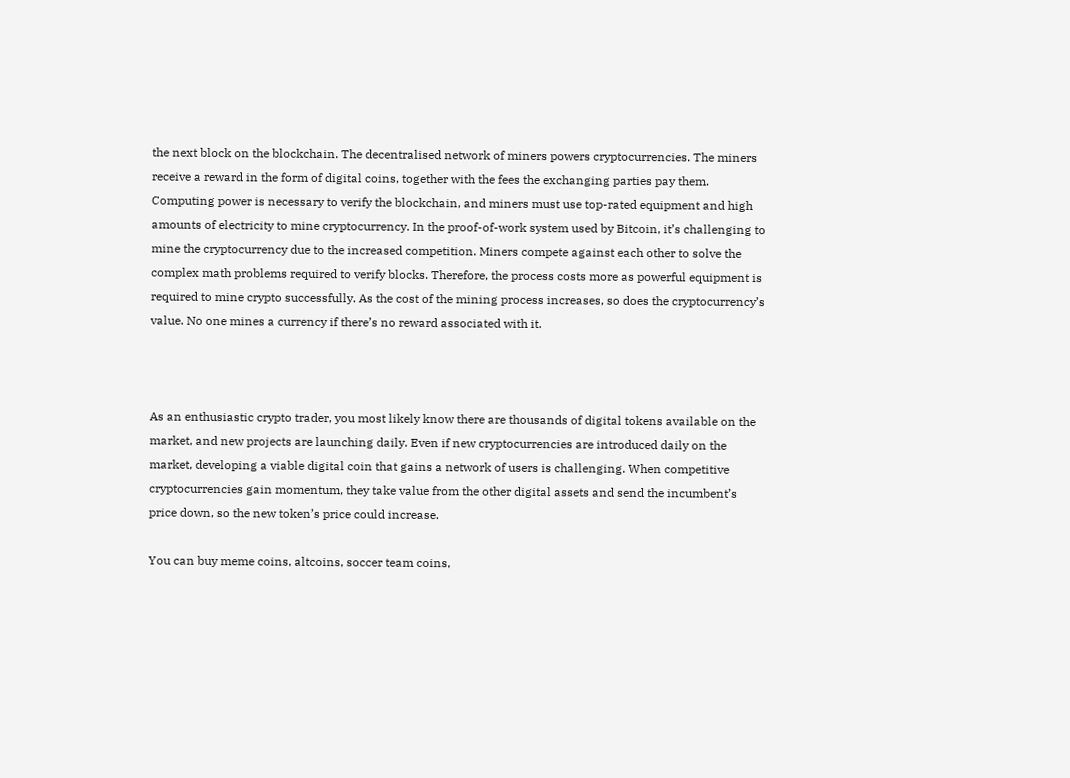the next block on the blockchain. The decentralised network of miners powers cryptocurrencies. The miners receive a reward in the form of digital coins, together with the fees the exchanging parties pay them. Computing power is necessary to verify the blockchain, and miners must use top-rated equipment and high amounts of electricity to mine cryptocurrency. In the proof-of-work system used by Bitcoin, it’s challenging to mine the cryptocurrency due to the increased competition. Miners compete against each other to solve the complex math problems required to verify blocks. Therefore, the process costs more as powerful equipment is required to mine crypto successfully. As the cost of the mining process increases, so does the cryptocurrency’s value. No one mines a currency if there’s no reward associated with it.



As an enthusiastic crypto trader, you most likely know there are thousands of digital tokens available on the market, and new projects are launching daily. Even if new cryptocurrencies are introduced daily on the market, developing a viable digital coin that gains a network of users is challenging. When competitive cryptocurrencies gain momentum, they take value from the other digital assets and send the incumbent’s price down, so the new token’s price could increase.

You can buy meme coins, altcoins, soccer team coins,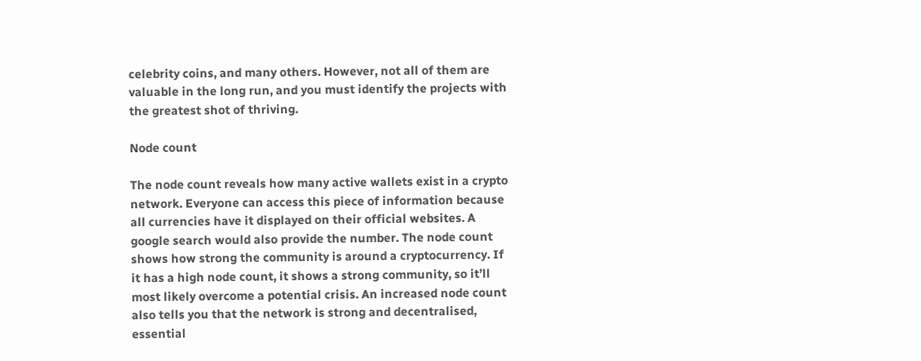celebrity coins, and many others. However, not all of them are valuable in the long run, and you must identify the projects with the greatest shot of thriving.

Node count

The node count reveals how many active wallets exist in a crypto network. Everyone can access this piece of information because all currencies have it displayed on their official websites. A google search would also provide the number. The node count shows how strong the community is around a cryptocurrency. If it has a high node count, it shows a strong community, so it’ll most likely overcome a potential crisis. An increased node count also tells you that the network is strong and decentralised, essential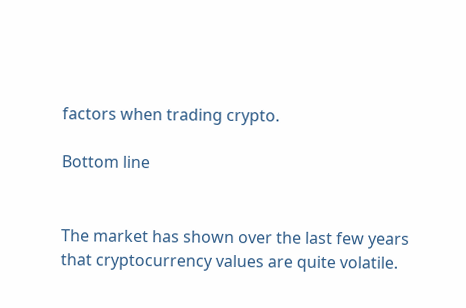factors when trading crypto.

Bottom line


The market has shown over the last few years that cryptocurrency values are quite volatile.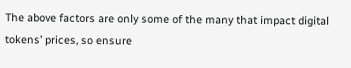The above factors are only some of the many that impact digital tokens’ prices, so ensure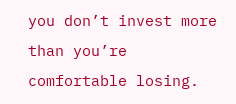you don’t invest more than you’re comfortable losing.